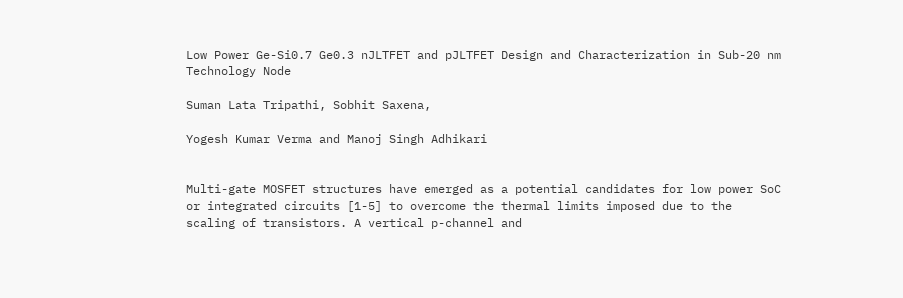Low Power Ge-Si0.7 Ge0.3 nJLTFET and pJLTFET Design and Characterization in Sub-20 nm Technology Node

Suman Lata Tripathi, Sobhit Saxena,

Yogesh Kumar Verma and Manoj Singh Adhikari


Multi-gate MOSFET structures have emerged as a potential candidates for low power SoC or integrated circuits [1-5] to overcome the thermal limits imposed due to the scaling of transistors. A vertical p-channel and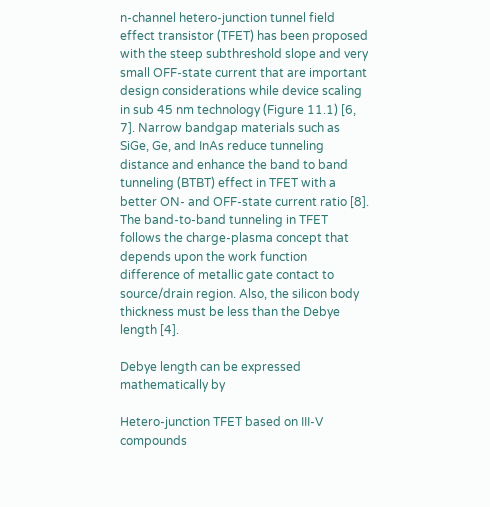n-channel hetero-junction tunnel field effect transistor (TFET) has been proposed with the steep subthreshold slope and very small OFF-state current that are important design considerations while device scaling in sub 45 nm technology (Figure 11.1) [6, 7]. Narrow bandgap materials such as SiGe, Ge, and InAs reduce tunneling distance and enhance the band to band tunneling (BTBT) effect in TFET with a better ON- and OFF-state current ratio [8]. The band-to-band tunneling in TFET follows the charge-plasma concept that depends upon the work function difference of metallic gate contact to source/drain region. Also, the silicon body thickness must be less than the Debye length [4].

Debye length can be expressed mathematically by

Hetero-junction TFET based on III-V compounds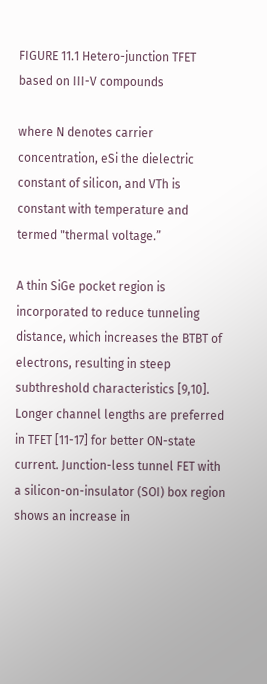FIGURE 11.1 Hetero-junction TFET based on III-V compounds

where N denotes carrier concentration, eSi the dielectric constant of silicon, and VTh is constant with temperature and termed "thermal voltage.”

A thin SiGe pocket region is incorporated to reduce tunneling distance, which increases the BTBT of electrons, resulting in steep subthreshold characteristics [9,10]. Longer channel lengths are preferred in TFET [11-17] for better ON-state current. Junction-less tunnel FET with a silicon-on-insulator (SOI) box region shows an increase in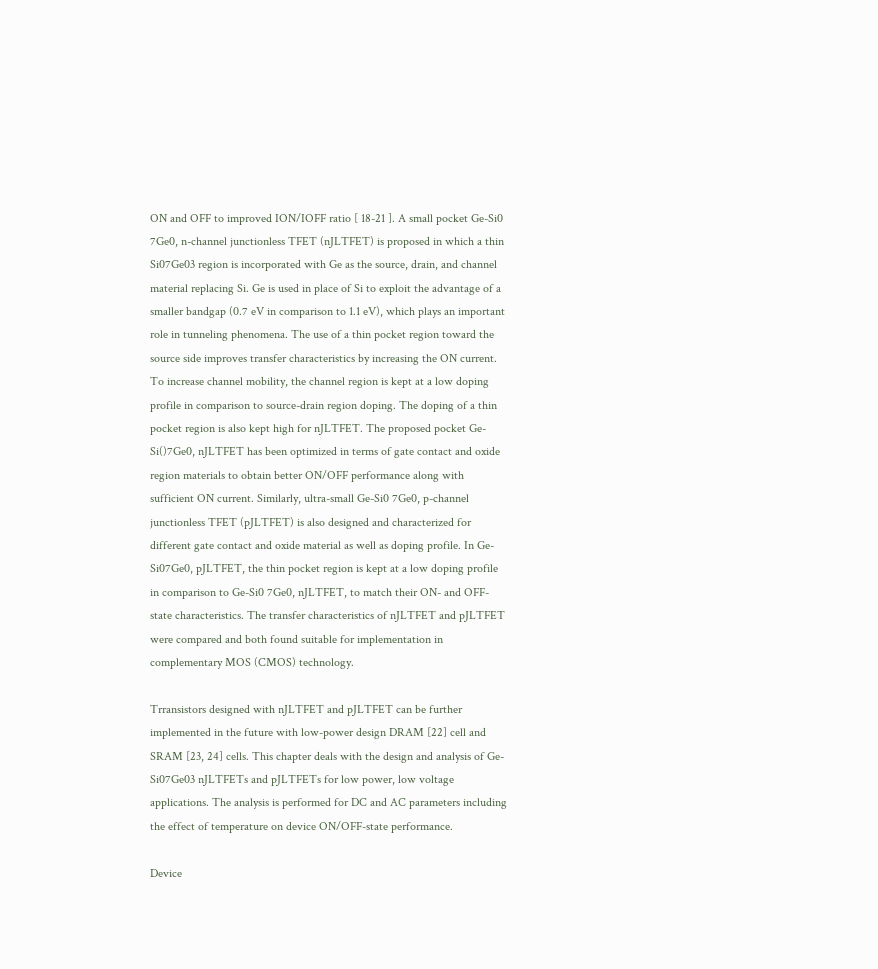ON and OFF to improved ION/IOFF ratio [ 18-21 ]. A small pocket Ge-Si0 7Ge0, n-channel junctionless TFET (nJLTFET) is proposed in which a thin Si07Ge03 region is incorporated with Ge as the source, drain, and channel material replacing Si. Ge is used in place of Si to exploit the advantage of a smaller bandgap (0.7 eV in comparison to 1.1 eV), which plays an important role in tunneling phenomena. The use of a thin pocket region toward the source side improves transfer characteristics by increasing the ON current. To increase channel mobility, the channel region is kept at a low doping profile in comparison to source-drain region doping. The doping of a thin pocket region is also kept high for nJLTFET. The proposed pocket Ge-Si()7Ge0, nJLTFET has been optimized in terms of gate contact and oxide region materials to obtain better ON/OFF performance along with sufficient ON current. Similarly, ultra-small Ge-Si0 7Ge0, p-channel junctionless TFET (pJLTFET) is also designed and characterized for different gate contact and oxide material as well as doping profile. In Ge-Si07Ge0, pJLTFET, the thin pocket region is kept at a low doping profile in comparison to Ge-Si0 7Ge0, nJLTFET, to match their ON- and OFF-state characteristics. The transfer characteristics of nJLTFET and pJLTFET were compared and both found suitable for implementation in complementary MOS (CMOS) technology.

Trransistors designed with nJLTFET and pJLTFET can be further implemented in the future with low-power design DRAM [22] cell and SRAM [23, 24] cells. This chapter deals with the design and analysis of Ge-Si07Ge03 nJLTFETs and pJLTFETs for low power, low voltage applications. The analysis is performed for DC and AC parameters including the effect of temperature on device ON/OFF-state performance.

Device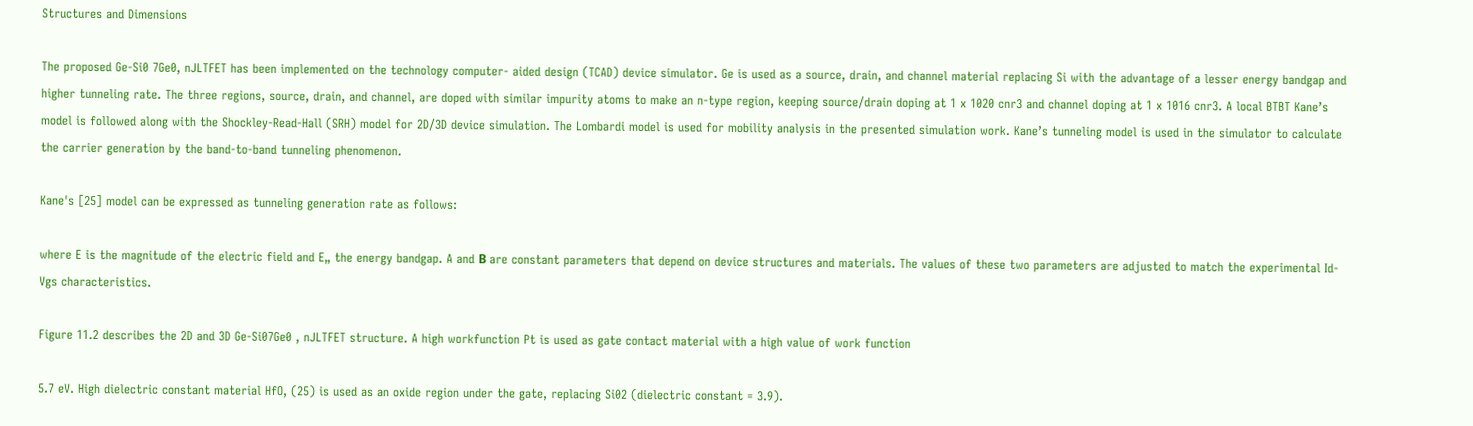Structures and Dimensions

The proposed Ge-Si0 7Ge0, nJLTFET has been implemented on the technology computer- aided design (TCAD) device simulator. Ge is used as a source, drain, and channel material replacing Si with the advantage of a lesser energy bandgap and higher tunneling rate. The three regions, source, drain, and channel, are doped with similar impurity atoms to make an n-type region, keeping source/drain doping at 1 x 1020 cnr3 and channel doping at 1 x 1016 cnr3. A local BTBT Kane’s model is followed along with the Shockley-Read-Hall (SRH) model for 2D/3D device simulation. The Lombardi model is used for mobility analysis in the presented simulation work. Kane’s tunneling model is used in the simulator to calculate the carrier generation by the band-to-band tunneling phenomenon.

Kane's [25] model can be expressed as tunneling generation rate as follows:

where E is the magnitude of the electric field and E„ the energy bandgap. A and В are constant parameters that depend on device structures and materials. The values of these two parameters are adjusted to match the experimental Id-Vgs characteristics.

Figure 11.2 describes the 2D and 3D Ge-Si07Ge0 , nJLTFET structure. A high workfunction Pt is used as gate contact material with a high value of work function

5.7 eV. High dielectric constant material HfO, (25) is used as an oxide region under the gate, replacing Si02 (dielectric constant = 3.9).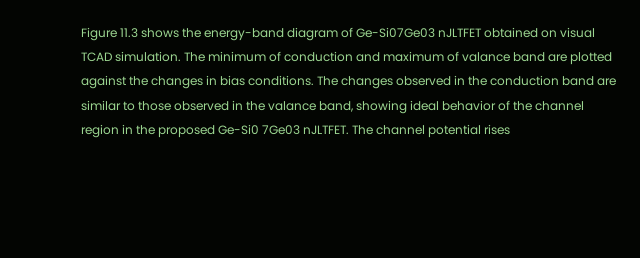Figure 11.3 shows the energy-band diagram of Ge-Si07Ge03 nJLTFET obtained on visual TCAD simulation. The minimum of conduction and maximum of valance band are plotted against the changes in bias conditions. The changes observed in the conduction band are similar to those observed in the valance band, showing ideal behavior of the channel region in the proposed Ge-Si0 7Ge03 nJLTFET. The channel potential rises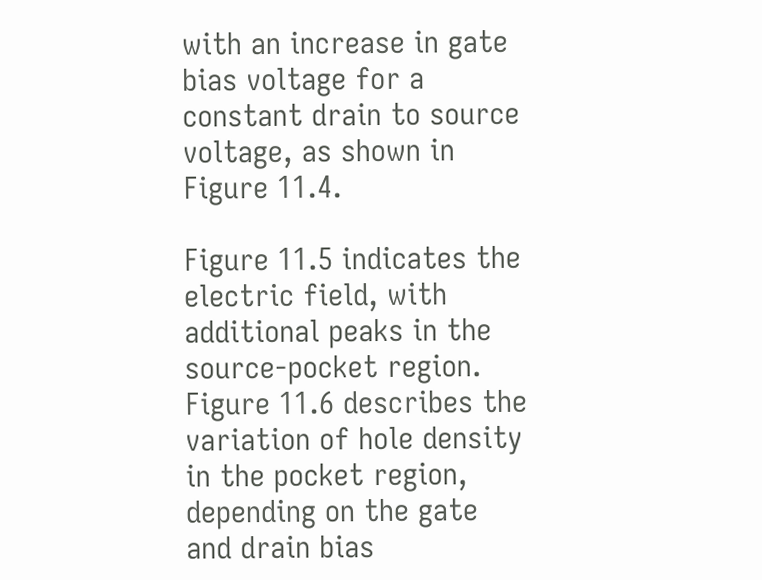with an increase in gate bias voltage for a constant drain to source voltage, as shown in Figure 11.4.

Figure 11.5 indicates the electric field, with additional peaks in the source-pocket region. Figure 11.6 describes the variation of hole density in the pocket region, depending on the gate and drain bias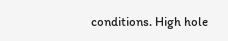conditions. High hole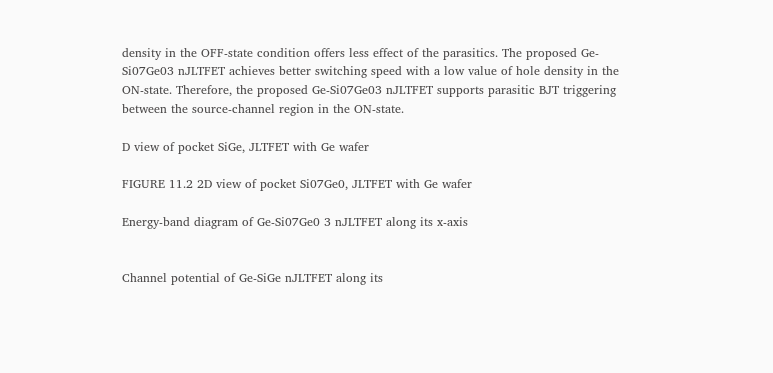density in the OFF-state condition offers less effect of the parasitics. The proposed Ge-Si07Ge03 nJLTFET achieves better switching speed with a low value of hole density in the ON-state. Therefore, the proposed Ge-Si07Ge03 nJLTFET supports parasitic BJT triggering between the source-channel region in the ON-state.

D view of pocket SiGe, JLTFET with Ge wafer

FIGURE 11.2 2D view of pocket Si07Ge0, JLTFET with Ge wafer

Energy-band diagram of Ge-Si07Ge0 3 nJLTFET along its x-axis


Channel potential of Ge-SiGe nJLTFET along its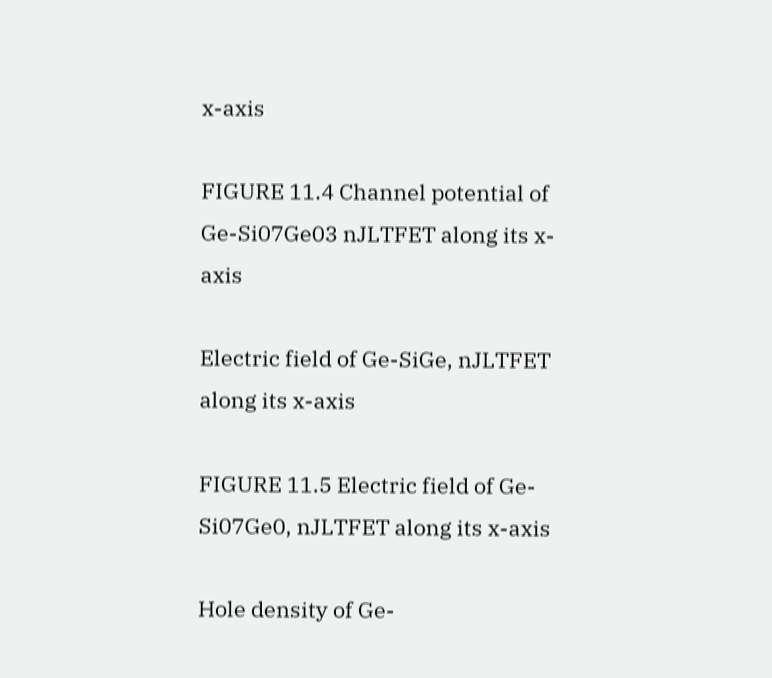x-axis

FIGURE 11.4 Channel potential of Ge-Si07Ge03 nJLTFET along its x-axis

Electric field of Ge-SiGe, nJLTFET along its x-axis

FIGURE 11.5 Electric field of Ge-Si07Ge0, nJLTFET along its x-axis

Hole density of Ge-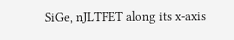SiGe, nJLTFET along its x-axis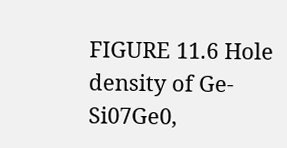FIGURE 11.6 Hole density of Ge-Si07Ge0,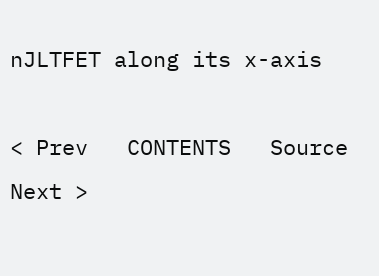nJLTFET along its x-axis

< Prev   CONTENTS   Source   Next >